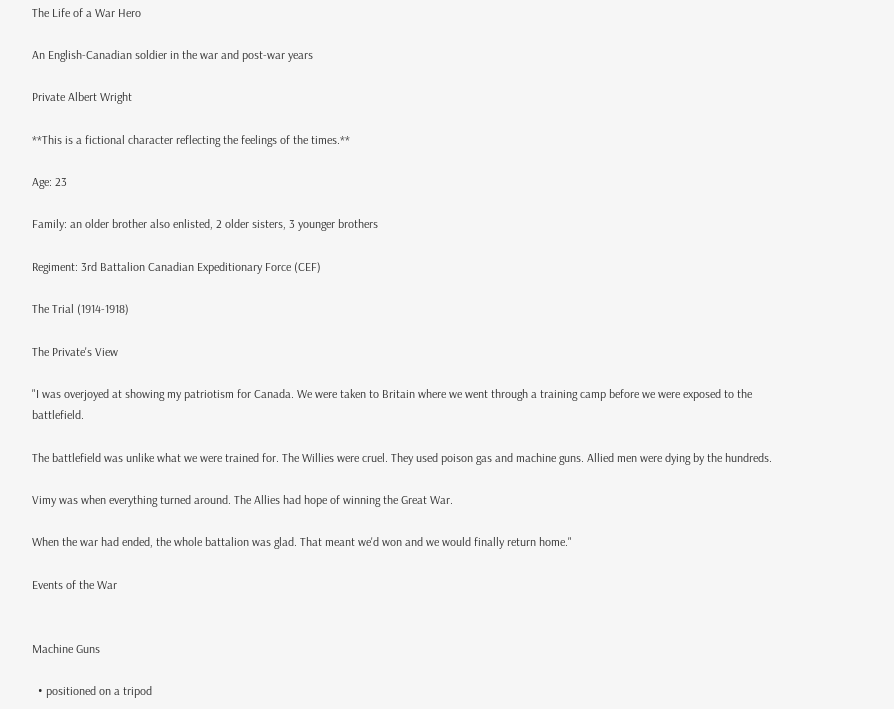The Life of a War Hero

An English-Canadian soldier in the war and post-war years

Private Albert Wright

**This is a fictional character reflecting the feelings of the times.**

Age: 23

Family: an older brother also enlisted, 2 older sisters, 3 younger brothers

Regiment: 3rd Battalion Canadian Expeditionary Force (CEF)

The Trial (1914-1918)

The Private's View

"I was overjoyed at showing my patriotism for Canada. We were taken to Britain where we went through a training camp before we were exposed to the battlefield.

The battlefield was unlike what we were trained for. The Willies were cruel. They used poison gas and machine guns. Allied men were dying by the hundreds.

Vimy was when everything turned around. The Allies had hope of winning the Great War.

When the war had ended, the whole battalion was glad. That meant we'd won and we would finally return home."

Events of the War


Machine Guns

  • positioned on a tripod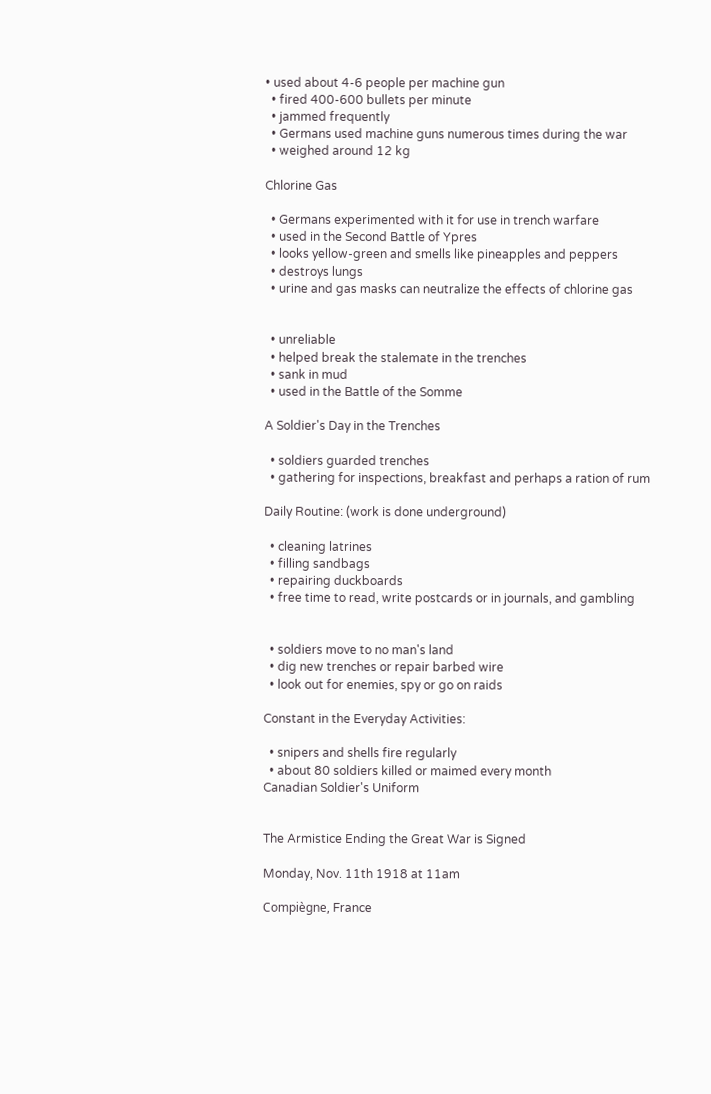• used about 4-6 people per machine gun
  • fired 400-600 bullets per minute
  • jammed frequently
  • Germans used machine guns numerous times during the war
  • weighed around 12 kg

Chlorine Gas

  • Germans experimented with it for use in trench warfare
  • used in the Second Battle of Ypres
  • looks yellow-green and smells like pineapples and peppers
  • destroys lungs
  • urine and gas masks can neutralize the effects of chlorine gas


  • unreliable
  • helped break the stalemate in the trenches
  • sank in mud
  • used in the Battle of the Somme

A Soldier's Day in the Trenches

  • soldiers guarded trenches
  • gathering for inspections, breakfast and perhaps a ration of rum

Daily Routine: (work is done underground)

  • cleaning latrines
  • filling sandbags
  • repairing duckboards
  • free time to read, write postcards or in journals, and gambling


  • soldiers move to no man's land
  • dig new trenches or repair barbed wire
  • look out for enemies, spy or go on raids

Constant in the Everyday Activities:

  • snipers and shells fire regularly
  • about 80 soldiers killed or maimed every month
Canadian Soldier's Uniform


The Armistice Ending the Great War is Signed

Monday, Nov. 11th 1918 at 11am

Compiègne, France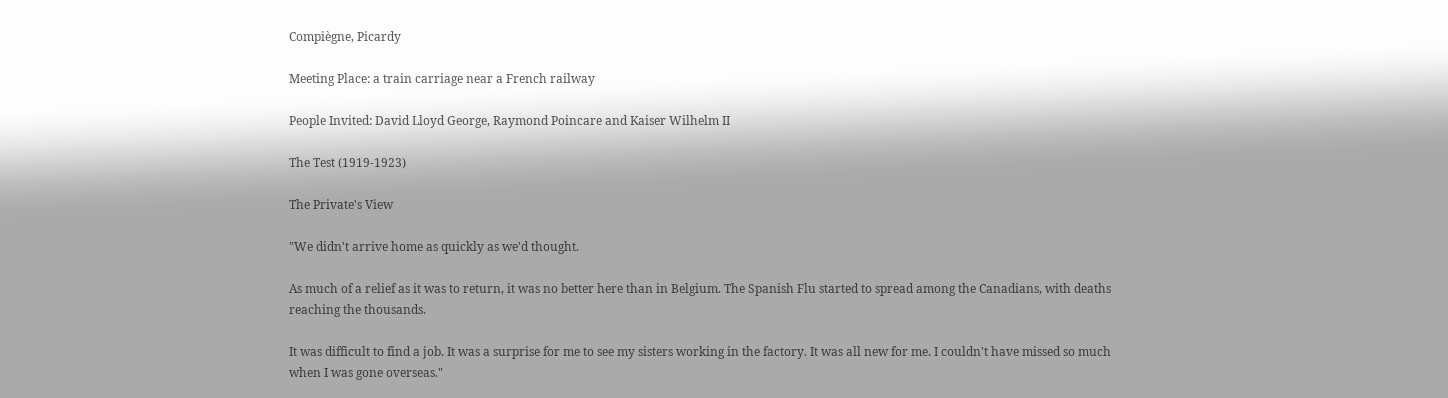Compiègne, Picardy

Meeting Place: a train carriage near a French railway

People Invited: David Lloyd George, Raymond Poincare and Kaiser Wilhelm II

The Test (1919-1923)

The Private's View

"We didn't arrive home as quickly as we'd thought.

As much of a relief as it was to return, it was no better here than in Belgium. The Spanish Flu started to spread among the Canadians, with deaths reaching the thousands.

It was difficult to find a job. It was a surprise for me to see my sisters working in the factory. It was all new for me. I couldn't have missed so much when I was gone overseas."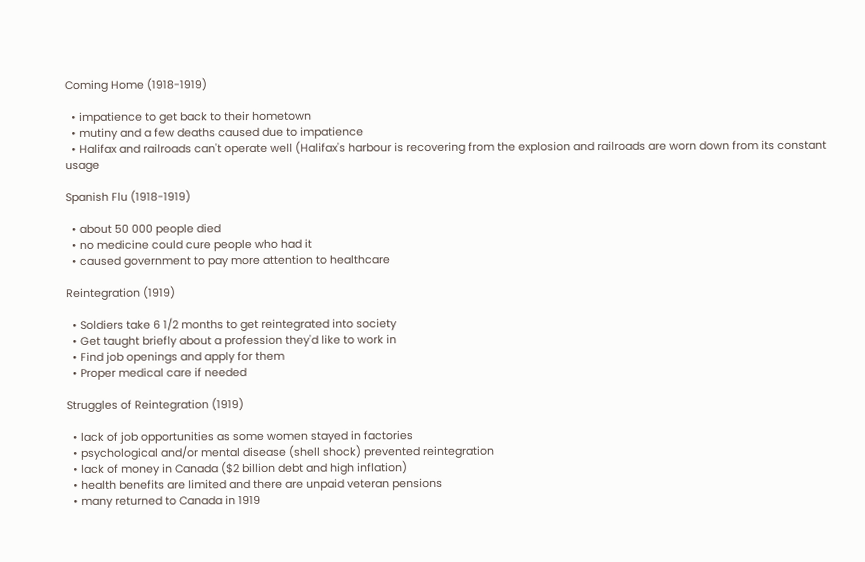Coming Home (1918-1919)

  • impatience to get back to their hometown
  • mutiny and a few deaths caused due to impatience
  • Halifax and railroads can't operate well (Halifax's harbour is recovering from the explosion and railroads are worn down from its constant usage

Spanish Flu (1918-1919)

  • about 50 000 people died
  • no medicine could cure people who had it
  • caused government to pay more attention to healthcare

Reintegration (1919)

  • Soldiers take 6 1/2 months to get reintegrated into society
  • Get taught briefly about a profession they'd like to work in
  • Find job openings and apply for them
  • Proper medical care if needed

Struggles of Reintegration (1919)

  • lack of job opportunities as some women stayed in factories
  • psychological and/or mental disease (shell shock) prevented reintegration
  • lack of money in Canada ($2 billion debt and high inflation)
  • health benefits are limited and there are unpaid veteran pensions
  • many returned to Canada in 1919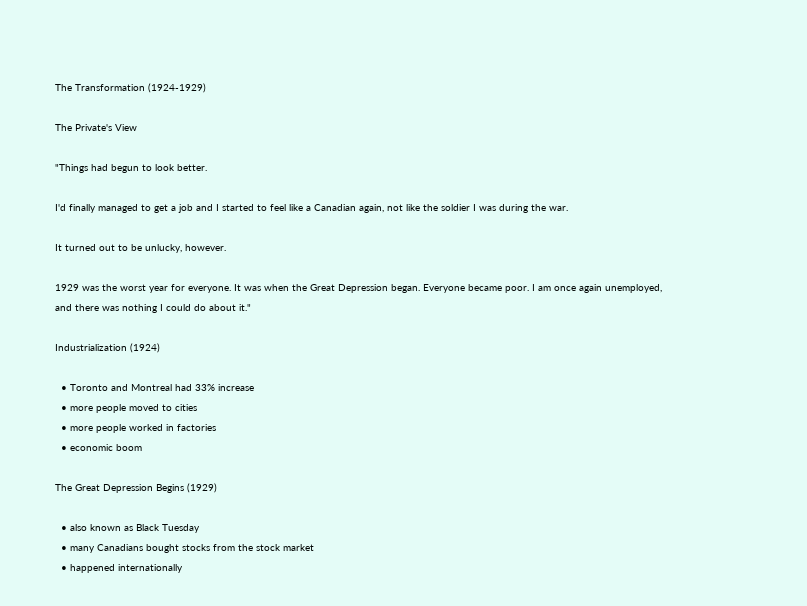The Transformation (1924-1929)

The Private's View

"Things had begun to look better.

I'd finally managed to get a job and I started to feel like a Canadian again, not like the soldier I was during the war.

It turned out to be unlucky, however.

1929 was the worst year for everyone. It was when the Great Depression began. Everyone became poor. I am once again unemployed, and there was nothing I could do about it."

Industrialization (1924)

  • Toronto and Montreal had 33% increase
  • more people moved to cities
  • more people worked in factories
  • economic boom

The Great Depression Begins (1929)

  • also known as Black Tuesday
  • many Canadians bought stocks from the stock market
  • happened internationally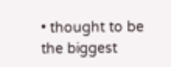• thought to be the biggest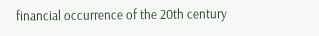financial occurrence of the 20th century